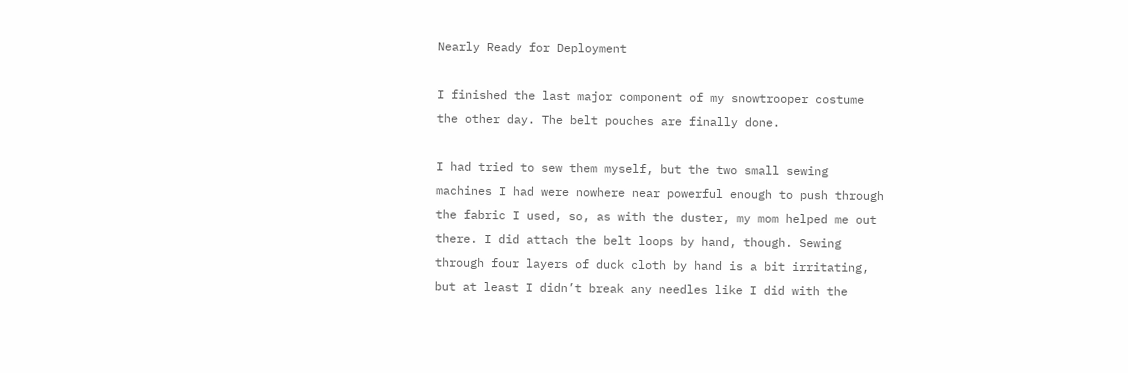Nearly Ready for Deployment

I finished the last major component of my snowtrooper costume the other day. The belt pouches are finally done.

I had tried to sew them myself, but the two small sewing machines I had were nowhere near powerful enough to push through the fabric I used, so, as with the duster, my mom helped me out there. I did attach the belt loops by hand, though. Sewing through four layers of duck cloth by hand is a bit irritating, but at least I didn’t break any needles like I did with the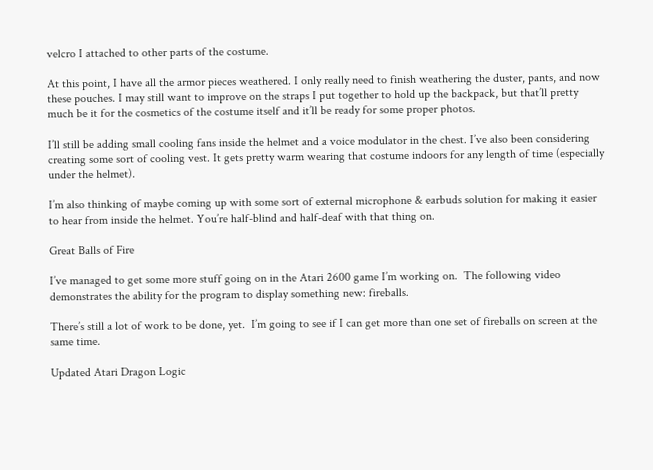velcro I attached to other parts of the costume.

At this point, I have all the armor pieces weathered. I only really need to finish weathering the duster, pants, and now these pouches. I may still want to improve on the straps I put together to hold up the backpack, but that’ll pretty much be it for the cosmetics of the costume itself and it’ll be ready for some proper photos.

I’ll still be adding small cooling fans inside the helmet and a voice modulator in the chest. I’ve also been considering creating some sort of cooling vest. It gets pretty warm wearing that costume indoors for any length of time (especially under the helmet).

I’m also thinking of maybe coming up with some sort of external microphone & earbuds solution for making it easier to hear from inside the helmet. You’re half-blind and half-deaf with that thing on.

Great Balls of Fire

I’ve managed to get some more stuff going on in the Atari 2600 game I’m working on.  The following video demonstrates the ability for the program to display something new: fireballs.

There’s still a lot of work to be done, yet.  I’m going to see if I can get more than one set of fireballs on screen at the same time.

Updated Atari Dragon Logic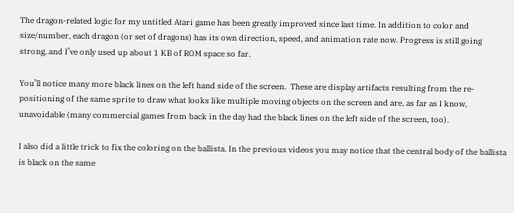The dragon-related logic for my untitled Atari game has been greatly improved since last time. In addition to color and size/number, each dragon (or set of dragons) has its own direction, speed, and animation rate now. Progress is still going strong, and I’ve only used up about 1 KB of ROM space so far.

You’ll notice many more black lines on the left hand side of the screen.  These are display artifacts resulting from the re-positioning of the same sprite to draw what looks like multiple moving objects on the screen and are, as far as I know, unavoidable (many commercial games from back in the day had the black lines on the left side of the screen, too).

I also did a little trick to fix the coloring on the ballista. In the previous videos you may notice that the central body of the ballista is black on the same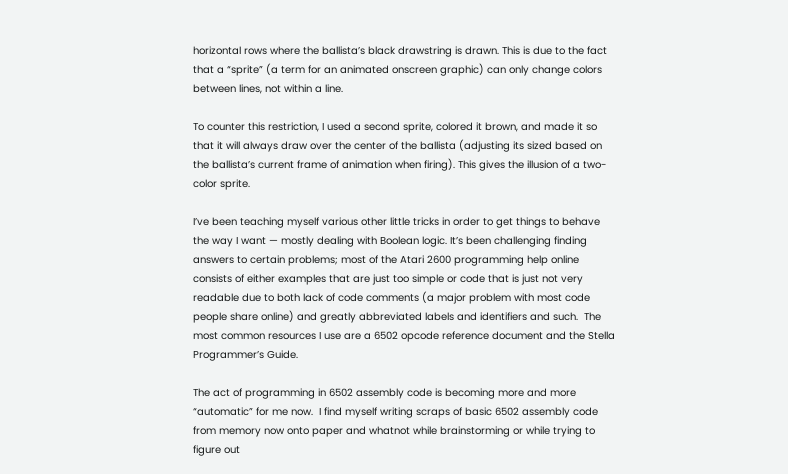horizontal rows where the ballista’s black drawstring is drawn. This is due to the fact that a “sprite” (a term for an animated onscreen graphic) can only change colors between lines, not within a line.

To counter this restriction, I used a second sprite, colored it brown, and made it so that it will always draw over the center of the ballista (adjusting its sized based on the ballista’s current frame of animation when firing). This gives the illusion of a two-color sprite.

I’ve been teaching myself various other little tricks in order to get things to behave the way I want — mostly dealing with Boolean logic. It’s been challenging finding answers to certain problems; most of the Atari 2600 programming help online consists of either examples that are just too simple or code that is just not very readable due to both lack of code comments (a major problem with most code people share online) and greatly abbreviated labels and identifiers and such.  The most common resources I use are a 6502 opcode reference document and the Stella Programmer’s Guide.

The act of programming in 6502 assembly code is becoming more and more “automatic” for me now.  I find myself writing scraps of basic 6502 assembly code from memory now onto paper and whatnot while brainstorming or while trying to figure out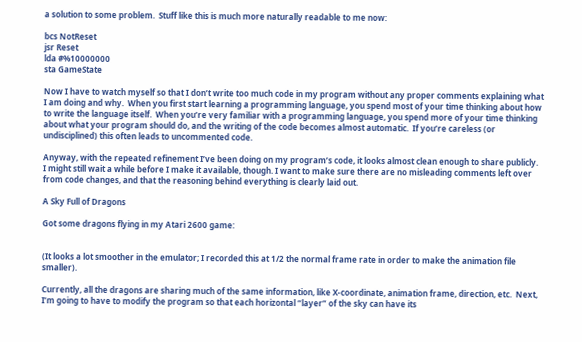a solution to some problem.  Stuff like this is much more naturally readable to me now:

bcs NotReset
jsr Reset
lda #%10000000
sta GameState

Now I have to watch myself so that I don’t write too much code in my program without any proper comments explaining what I am doing and why.  When you first start learning a programming language, you spend most of your time thinking about how to write the language itself.  When you’re very familiar with a programming language, you spend more of your time thinking about what your program should do, and the writing of the code becomes almost automatic.  If you’re careless (or undisciplined) this often leads to uncommented code.

Anyway, with the repeated refinement I’ve been doing on my program’s code, it looks almost clean enough to share publicly.  I might still wait a while before I make it available, though. I want to make sure there are no misleading comments left over from code changes, and that the reasoning behind everything is clearly laid out.

A Sky Full of Dragons

Got some dragons flying in my Atari 2600 game:


(It looks a lot smoother in the emulator; I recorded this at 1/2 the normal frame rate in order to make the animation file smaller).

Currently, all the dragons are sharing much of the same information, like X-coordinate, animation frame, direction, etc.  Next, I’m going to have to modify the program so that each horizontal “layer” of the sky can have its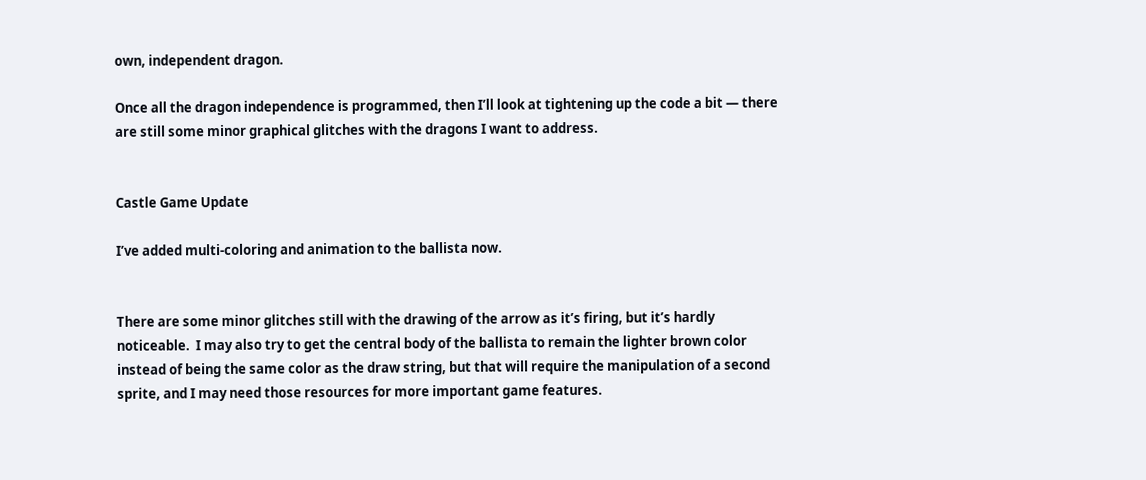own, independent dragon.

Once all the dragon independence is programmed, then I’ll look at tightening up the code a bit — there are still some minor graphical glitches with the dragons I want to address.


Castle Game Update

I’ve added multi-coloring and animation to the ballista now.


There are some minor glitches still with the drawing of the arrow as it’s firing, but it’s hardly noticeable.  I may also try to get the central body of the ballista to remain the lighter brown color instead of being the same color as the draw string, but that will require the manipulation of a second sprite, and I may need those resources for more important game features.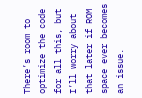There’s room to optimize the code for all this, but I’ll worry about that later if ROM space ever becomes an issue.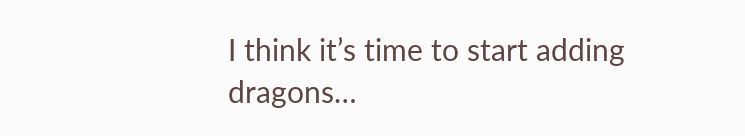I think it’s time to start adding dragons…